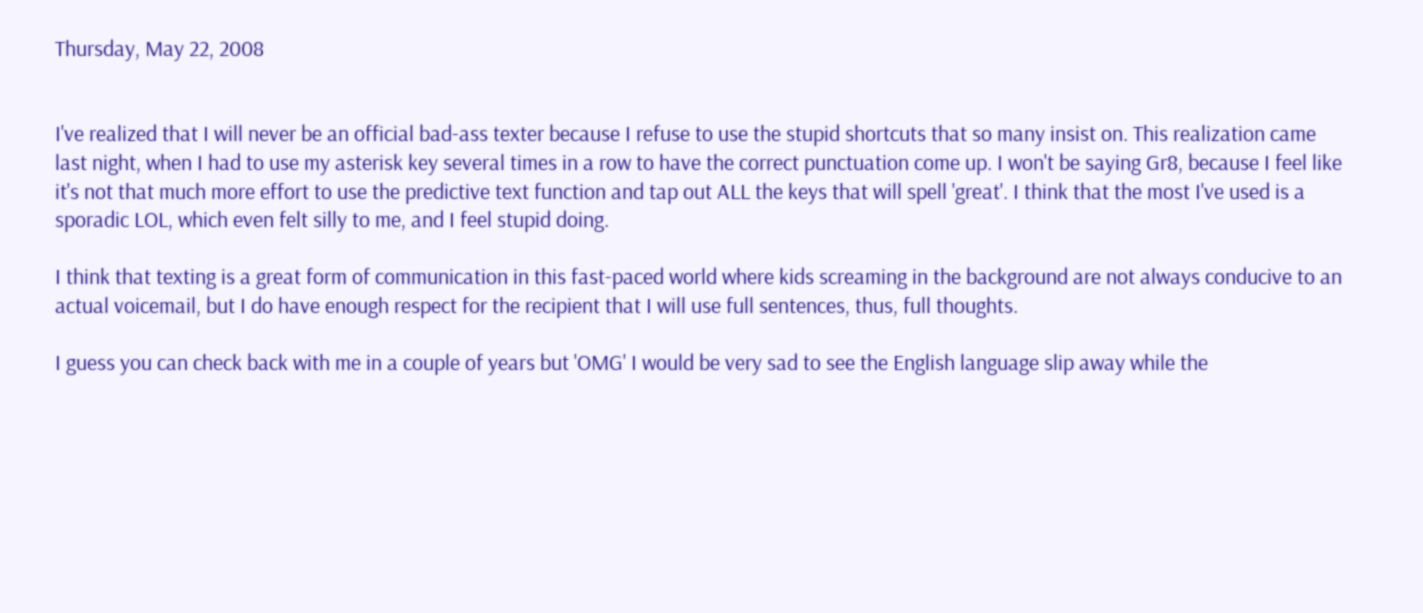Thursday, May 22, 2008


I've realized that I will never be an official bad-ass texter because I refuse to use the stupid shortcuts that so many insist on. This realization came last night, when I had to use my asterisk key several times in a row to have the correct punctuation come up. I won't be saying Gr8, because I feel like it's not that much more effort to use the predictive text function and tap out ALL the keys that will spell 'great'. I think that the most I've used is a sporadic LOL, which even felt silly to me, and I feel stupid doing.

I think that texting is a great form of communication in this fast-paced world where kids screaming in the background are not always conducive to an actual voicemail, but I do have enough respect for the recipient that I will use full sentences, thus, full thoughts.

I guess you can check back with me in a couple of years but 'OMG' I would be very sad to see the English language slip away while the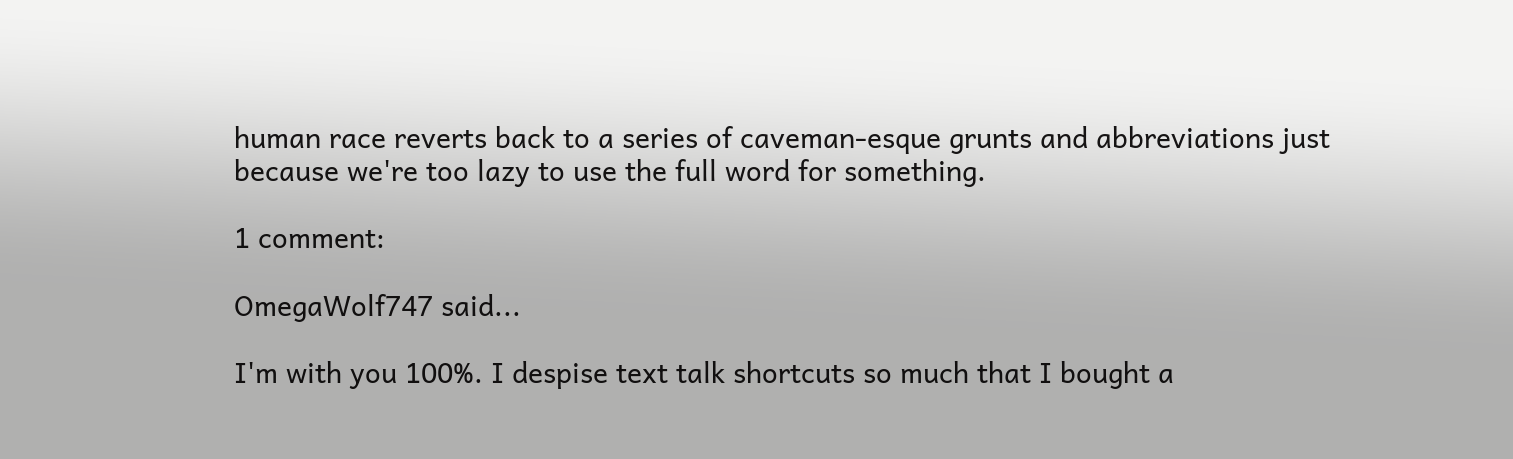human race reverts back to a series of caveman-esque grunts and abbreviations just because we're too lazy to use the full word for something.

1 comment:

OmegaWolf747 said...

I'm with you 100%. I despise text talk shortcuts so much that I bought a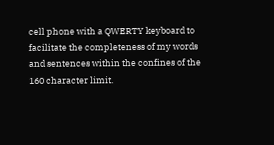cell phone with a QWERTY keyboard to facilitate the completeness of my words and sentences within the confines of the 160 character limit.